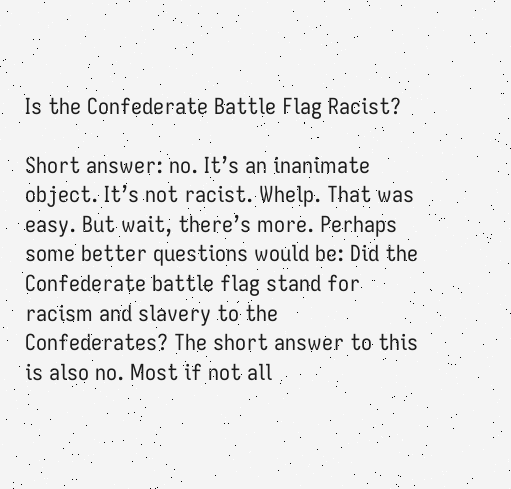Is the Confederate Battle Flag Racist?

Short answer: no. It’s an inanimate object. It’s not racist. Whelp. That was easy. But wait, there’s more. Perhaps some better questions would be: Did the Confederate battle flag stand for racism and slavery to the Confederates? The short answer to this is also no. Most if not all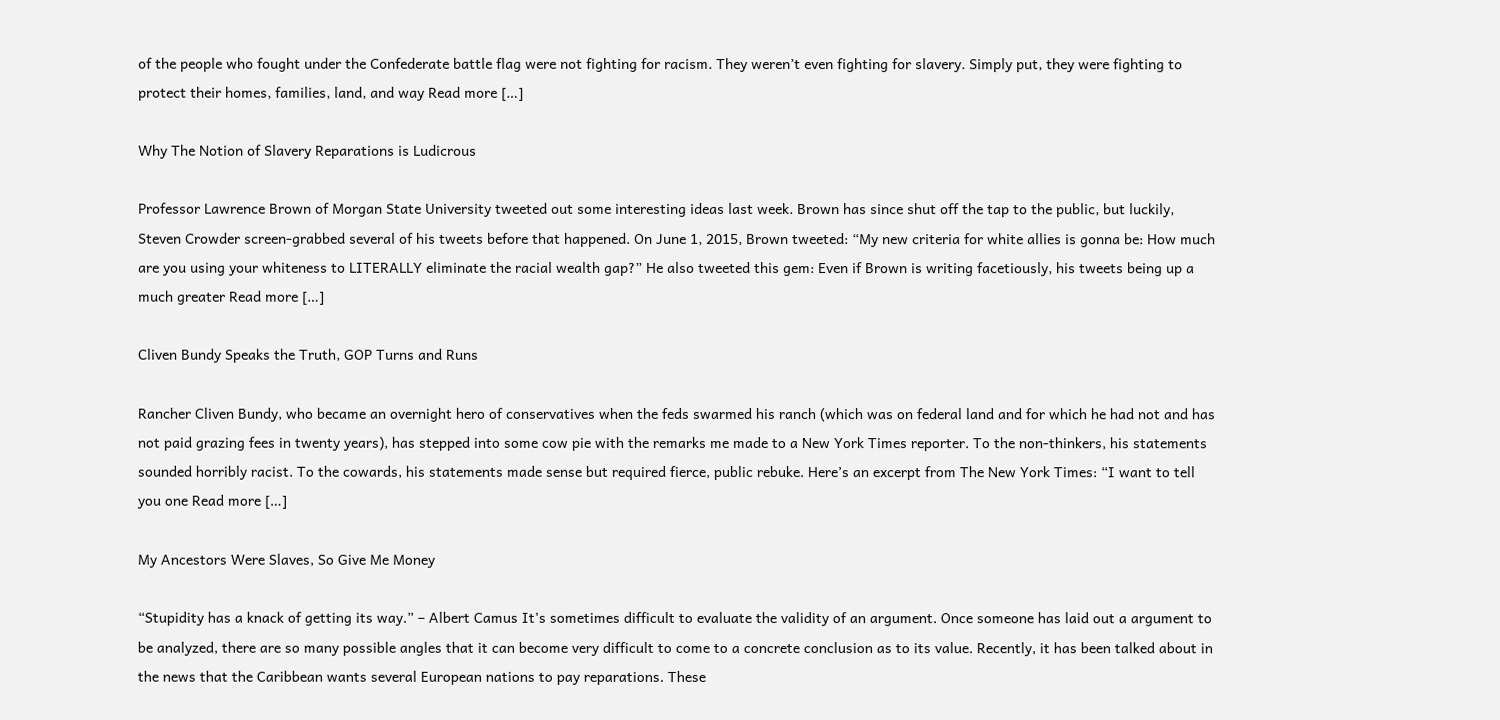of the people who fought under the Confederate battle flag were not fighting for racism. They weren’t even fighting for slavery. Simply put, they were fighting to protect their homes, families, land, and way Read more […]

Why The Notion of Slavery Reparations is Ludicrous

Professor Lawrence Brown of Morgan State University tweeted out some interesting ideas last week. Brown has since shut off the tap to the public, but luckily, Steven Crowder screen-grabbed several of his tweets before that happened. On June 1, 2015, Brown tweeted: “My new criteria for white allies is gonna be: How much are you using your whiteness to LITERALLY eliminate the racial wealth gap?” He also tweeted this gem: Even if Brown is writing facetiously, his tweets being up a much greater Read more […]

Cliven Bundy Speaks the Truth, GOP Turns and Runs

Rancher Cliven Bundy, who became an overnight hero of conservatives when the feds swarmed his ranch (which was on federal land and for which he had not and has not paid grazing fees in twenty years), has stepped into some cow pie with the remarks me made to a New York Times reporter. To the non-thinkers, his statements sounded horribly racist. To the cowards, his statements made sense but required fierce, public rebuke. Here’s an excerpt from The New York Times: “I want to tell you one Read more […]

My Ancestors Were Slaves, So Give Me Money

“Stupidity has a knack of getting its way.” – Albert Camus It’s sometimes difficult to evaluate the validity of an argument. Once someone has laid out a argument to be analyzed, there are so many possible angles that it can become very difficult to come to a concrete conclusion as to its value. Recently, it has been talked about in the news that the Caribbean wants several European nations to pay reparations. These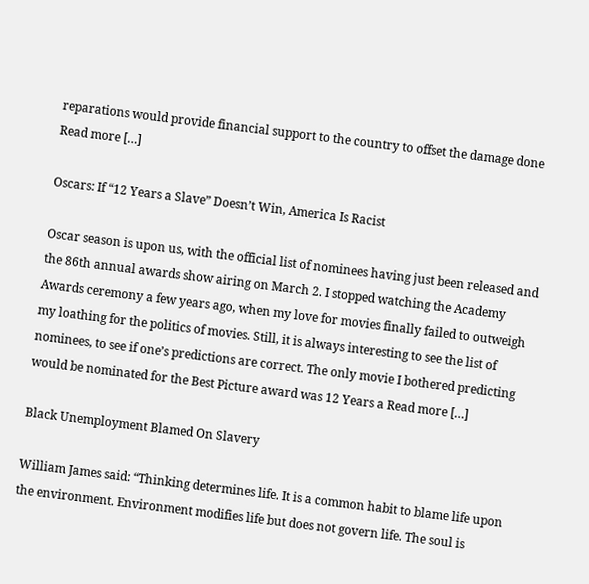reparations would provide financial support to the country to offset the damage done Read more […]

Oscars: If “12 Years a Slave” Doesn’t Win, America Is Racist

Oscar season is upon us, with the official list of nominees having just been released and the 86th annual awards show airing on March 2. I stopped watching the Academy Awards ceremony a few years ago, when my love for movies finally failed to outweigh my loathing for the politics of movies. Still, it is always interesting to see the list of nominees, to see if one’s predictions are correct. The only movie I bothered predicting would be nominated for the Best Picture award was 12 Years a Read more […]

Black Unemployment Blamed On Slavery

William James said: “Thinking determines life. It is a common habit to blame life upon the environment. Environment modifies life but does not govern life. The soul is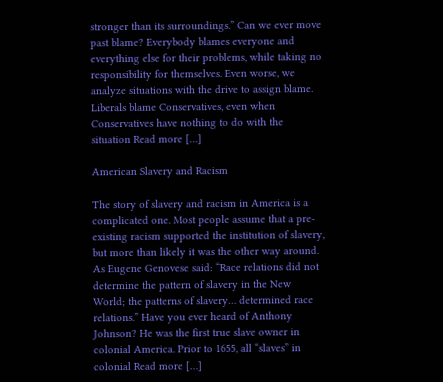stronger than its surroundings.” Can we ever move past blame? Everybody blames everyone and everything else for their problems, while taking no responsibility for themselves. Even worse, we analyze situations with the drive to assign blame. Liberals blame Conservatives, even when Conservatives have nothing to do with the situation Read more […]

American Slavery and Racism

The story of slavery and racism in America is a complicated one. Most people assume that a pre-existing racism supported the institution of slavery, but more than likely it was the other way around. As Eugene Genovese said: “Race relations did not determine the pattern of slavery in the New World; the patterns of slavery… determined race relations.” Have you ever heard of Anthony Johnson? He was the first true slave owner in colonial America. Prior to 1655, all “slaves” in colonial Read more […]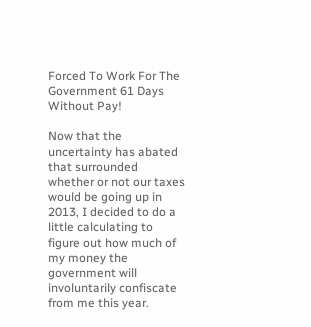Forced To Work For The Government 61 Days Without Pay!

Now that the uncertainty has abated that surrounded whether or not our taxes would be going up in 2013, I decided to do a little calculating to figure out how much of my money the government will involuntarily confiscate from me this year.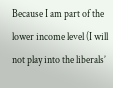Because I am part of the lower income level (I will not play into the liberals’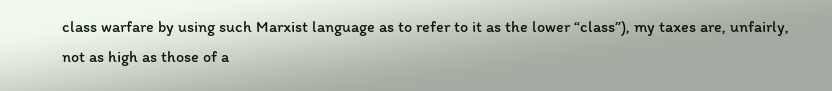class warfare by using such Marxist language as to refer to it as the lower “class”), my taxes are, unfairly, not as high as those of a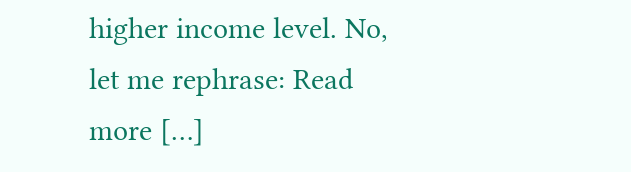higher income level. No, let me rephrase: Read more […]